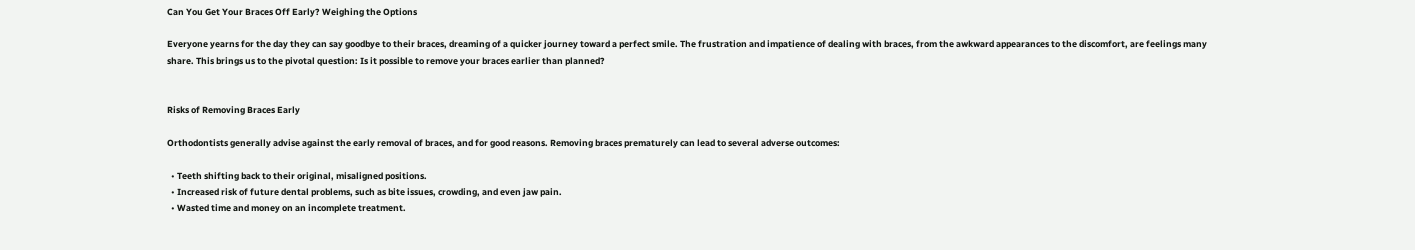Can You Get Your Braces Off Early? Weighing the Options

Everyone yearns for the day they can say goodbye to their braces, dreaming of a quicker journey toward a perfect smile. The frustration and impatience of dealing with braces, from the awkward appearances to the discomfort, are feelings many share. This brings us to the pivotal question: Is it possible to remove your braces earlier than planned?


Risks of Removing Braces Early

Orthodontists generally advise against the early removal of braces, and for good reasons. Removing braces prematurely can lead to several adverse outcomes:

  • Teeth shifting back to their original, misaligned positions.
  • Increased risk of future dental problems, such as bite issues, crowding, and even jaw pain.
  • Wasted time and money on an incomplete treatment.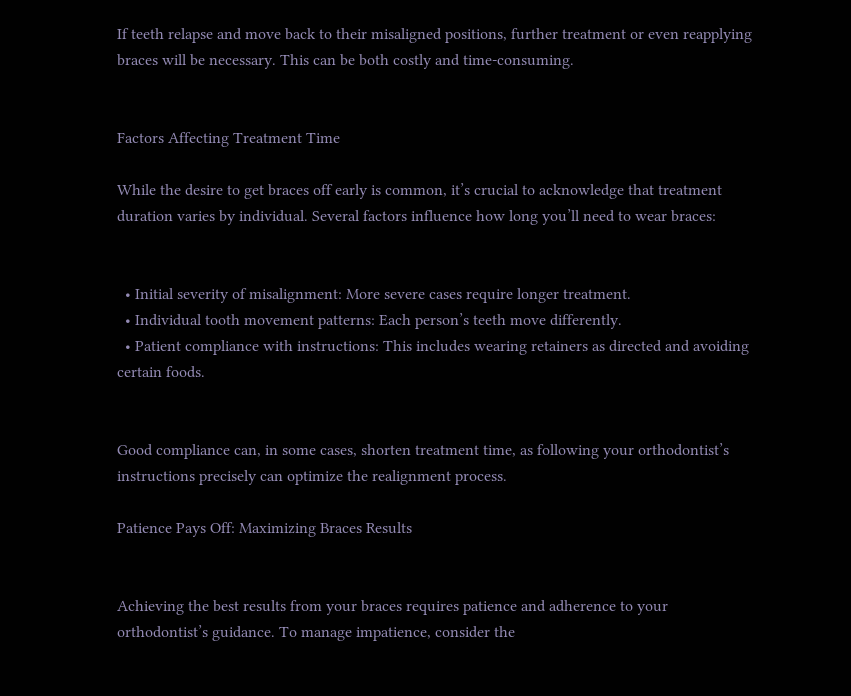If teeth relapse and move back to their misaligned positions, further treatment or even reapplying braces will be necessary. This can be both costly and time-consuming.


Factors Affecting Treatment Time

While the desire to get braces off early is common, it’s crucial to acknowledge that treatment duration varies by individual. Several factors influence how long you’ll need to wear braces:


  • Initial severity of misalignment: More severe cases require longer treatment.
  • Individual tooth movement patterns: Each person’s teeth move differently.
  • Patient compliance with instructions: This includes wearing retainers as directed and avoiding certain foods.


Good compliance can, in some cases, shorten treatment time, as following your orthodontist’s instructions precisely can optimize the realignment process.

Patience Pays Off: Maximizing Braces Results


Achieving the best results from your braces requires patience and adherence to your orthodontist’s guidance. To manage impatience, consider the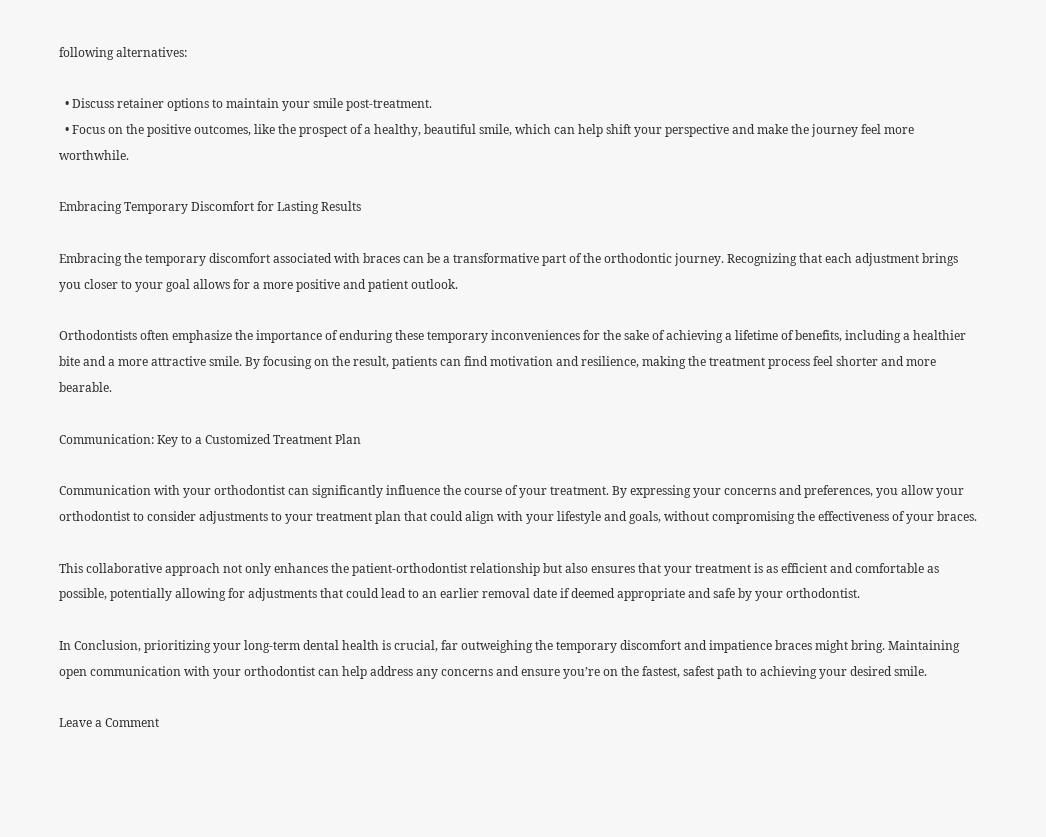following alternatives:

  • Discuss retainer options to maintain your smile post-treatment.
  • Focus on the positive outcomes, like the prospect of a healthy, beautiful smile, which can help shift your perspective and make the journey feel more worthwhile.

Embracing Temporary Discomfort for Lasting Results

Embracing the temporary discomfort associated with braces can be a transformative part of the orthodontic journey. Recognizing that each adjustment brings you closer to your goal allows for a more positive and patient outlook.

Orthodontists often emphasize the importance of enduring these temporary inconveniences for the sake of achieving a lifetime of benefits, including a healthier bite and a more attractive smile. By focusing on the result, patients can find motivation and resilience, making the treatment process feel shorter and more bearable.

Communication: Key to a Customized Treatment Plan

Communication with your orthodontist can significantly influence the course of your treatment. By expressing your concerns and preferences, you allow your orthodontist to consider adjustments to your treatment plan that could align with your lifestyle and goals, without compromising the effectiveness of your braces.

This collaborative approach not only enhances the patient-orthodontist relationship but also ensures that your treatment is as efficient and comfortable as possible, potentially allowing for adjustments that could lead to an earlier removal date if deemed appropriate and safe by your orthodontist.

In Conclusion, prioritizing your long-term dental health is crucial, far outweighing the temporary discomfort and impatience braces might bring. Maintaining open communication with your orthodontist can help address any concerns and ensure you’re on the fastest, safest path to achieving your desired smile.

Leave a Comment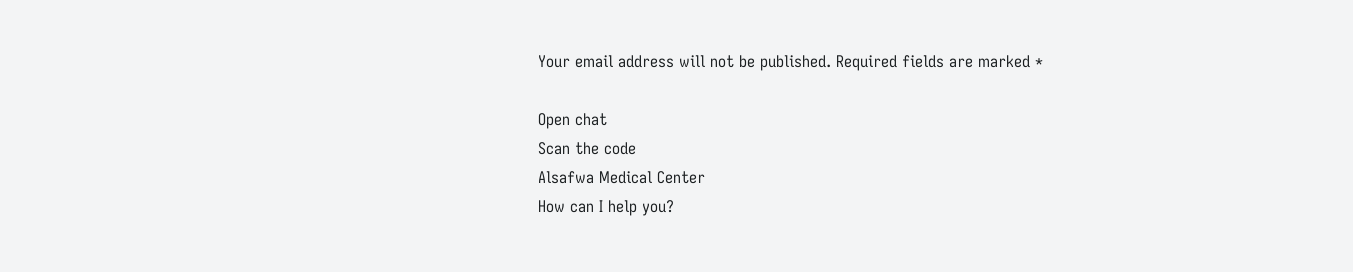Your email address will not be published. Required fields are marked *

Open chat
Scan the code
Alsafwa Medical Center
How can I help you?